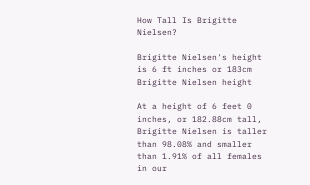How Tall Is Brigitte Nielsen?

Brigitte Nielsen's height is 6 ft inches or 183cm
Brigitte Nielsen height

At a height of 6 feet 0 inches, or 182.88cm tall, Brigitte Nielsen is taller than 98.08% and smaller than 1.91% of all females in our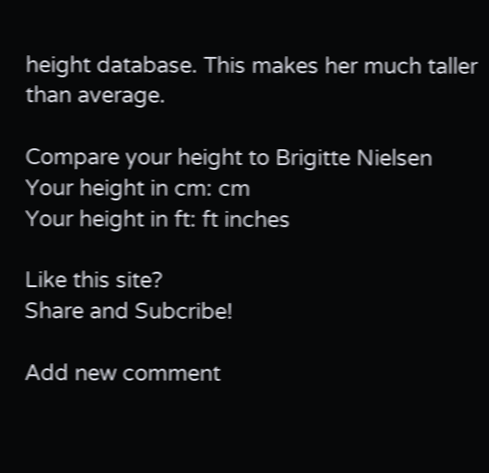height database. This makes her much taller than average.

Compare your height to Brigitte Nielsen
Your height in cm: cm
Your height in ft: ft inches

Like this site?
Share and Subcribe!

Add new comment